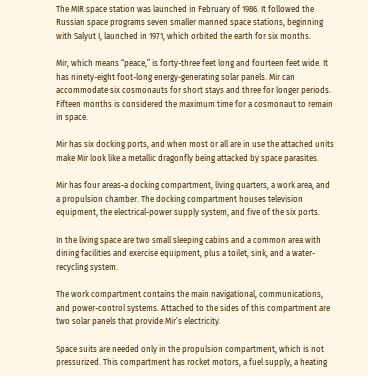The MIR space station was launched in February of 1986. It followed the Russian space programs seven smaller manned space stations, beginning with Salyut I, launched in 1971, which orbited the earth for six months.

Mir, which means “peace,” is forty-three feet long and fourteen feet wide. It has ninety-eight foot-long energy-generating solar panels. Mir can accommodate six cosmonauts for short stays and three for longer periods. Fifteen months is considered the maximum time for a cosmonaut to remain in space.

Mir has six docking ports, and when most or all are in use the attached units make Mir look like a metallic dragonfly being attacked by space parasites.

Mir has four areas-a docking compartment, living quarters, a work area, and a propulsion chamber. The docking compartment houses television equipment, the electrical-power supply system, and five of the six ports.

In the living space are two small sleeping cabins and a common area with dining facilities and exercise equipment, plus a toilet, sink, and a water-recycling system.

The work compartment contains the main navigational, communications, and power-control systems. Attached to the sides of this compartment are two solar panels that provide Mir’s electricity.

Space suits are needed only in the propulsion compartment, which is not pressurized. This compartment has rocket motors, a fuel supply, a heating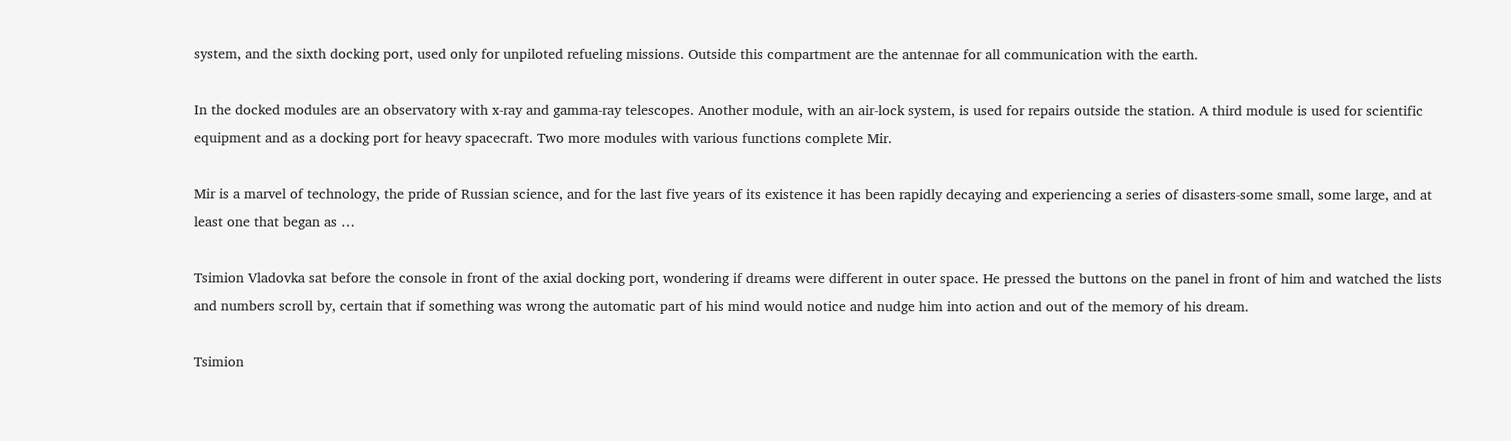system, and the sixth docking port, used only for unpiloted refueling missions. Outside this compartment are the antennae for all communication with the earth.

In the docked modules are an observatory with x-ray and gamma-ray telescopes. Another module, with an air-lock system, is used for repairs outside the station. A third module is used for scientific equipment and as a docking port for heavy spacecraft. Two more modules with various functions complete Mir.

Mir is a marvel of technology, the pride of Russian science, and for the last five years of its existence it has been rapidly decaying and experiencing a series of disasters-some small, some large, and at least one that began as …

Tsimion Vladovka sat before the console in front of the axial docking port, wondering if dreams were different in outer space. He pressed the buttons on the panel in front of him and watched the lists and numbers scroll by, certain that if something was wrong the automatic part of his mind would notice and nudge him into action and out of the memory of his dream.

Tsimion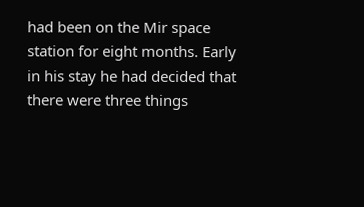had been on the Mir space station for eight months. Early in his stay he had decided that there were three things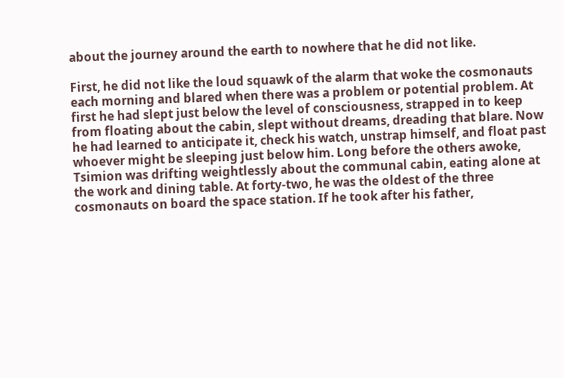about the journey around the earth to nowhere that he did not like.

First, he did not like the loud squawk of the alarm that woke the cosmonauts each morning and blared when there was a problem or potential problem. At first he had slept just below the level of consciousness, strapped in to keep from floating about the cabin, slept without dreams, dreading that blare. Now he had learned to anticipate it, check his watch, unstrap himself, and float past whoever might be sleeping just below him. Long before the others awoke, Tsimion was drifting weightlessly about the communal cabin, eating alone at the work and dining table. At forty-two, he was the oldest of the three cosmonauts on board the space station. If he took after his father,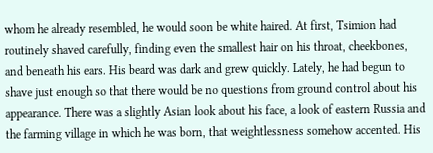whom he already resembled, he would soon be white haired. At first, Tsimion had routinely shaved carefully, finding even the smallest hair on his throat, cheekbones, and beneath his ears. His beard was dark and grew quickly. Lately, he had begun to shave just enough so that there would be no questions from ground control about his appearance. There was a slightly Asian look about his face, a look of eastern Russia and the farming village in which he was born, that weightlessness somehow accented. His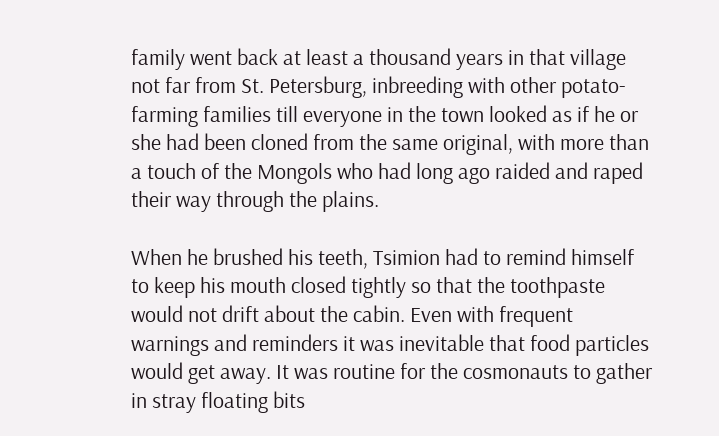family went back at least a thousand years in that village not far from St. Petersburg, inbreeding with other potato-farming families till everyone in the town looked as if he or she had been cloned from the same original, with more than a touch of the Mongols who had long ago raided and raped their way through the plains.

When he brushed his teeth, Tsimion had to remind himself to keep his mouth closed tightly so that the toothpaste would not drift about the cabin. Even with frequent warnings and reminders it was inevitable that food particles would get away. It was routine for the cosmonauts to gather in stray floating bits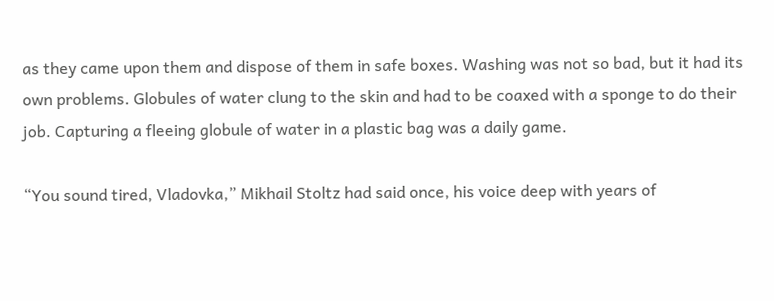as they came upon them and dispose of them in safe boxes. Washing was not so bad, but it had its own problems. Globules of water clung to the skin and had to be coaxed with a sponge to do their job. Capturing a fleeing globule of water in a plastic bag was a daily game.

“You sound tired, Vladovka,” Mikhail Stoltz had said once, his voice deep with years of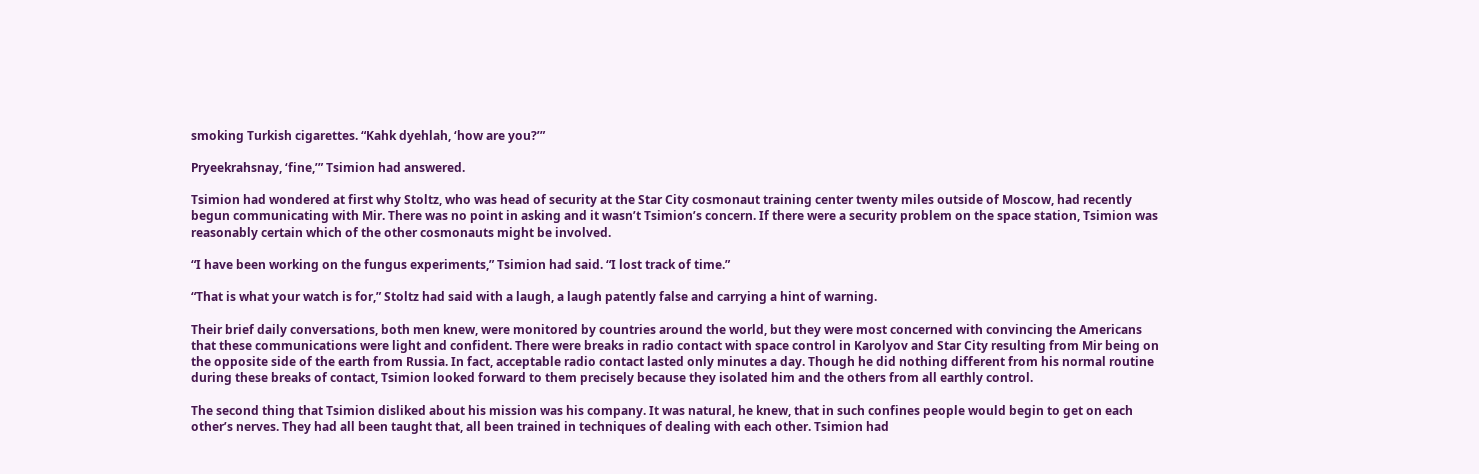smoking Turkish cigarettes. “Kahk dyehlah, ‘how are you?’”

Pryeekrahsnay, ‘fine,’” Tsimion had answered.

Tsimion had wondered at first why Stoltz, who was head of security at the Star City cosmonaut training center twenty miles outside of Moscow, had recently begun communicating with Mir. There was no point in asking and it wasn’t Tsimion’s concern. If there were a security problem on the space station, Tsimion was reasonably certain which of the other cosmonauts might be involved.

“I have been working on the fungus experiments,” Tsimion had said. “I lost track of time.”

“That is what your watch is for,” Stoltz had said with a laugh, a laugh patently false and carrying a hint of warning.

Their brief daily conversations, both men knew, were monitored by countries around the world, but they were most concerned with convincing the Americans that these communications were light and confident. There were breaks in radio contact with space control in Karolyov and Star City resulting from Mir being on the opposite side of the earth from Russia. In fact, acceptable radio contact lasted only minutes a day. Though he did nothing different from his normal routine during these breaks of contact, Tsimion looked forward to them precisely because they isolated him and the others from all earthly control.

The second thing that Tsimion disliked about his mission was his company. It was natural, he knew, that in such confines people would begin to get on each other’s nerves. They had all been taught that, all been trained in techniques of dealing with each other. Tsimion had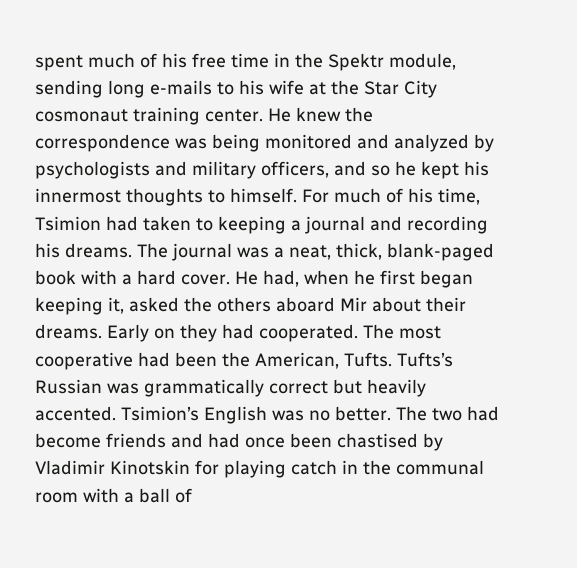spent much of his free time in the Spektr module, sending long e-mails to his wife at the Star City cosmonaut training center. He knew the correspondence was being monitored and analyzed by psychologists and military officers, and so he kept his innermost thoughts to himself. For much of his time, Tsimion had taken to keeping a journal and recording his dreams. The journal was a neat, thick, blank-paged book with a hard cover. He had, when he first began keeping it, asked the others aboard Mir about their dreams. Early on they had cooperated. The most cooperative had been the American, Tufts. Tufts’s Russian was grammatically correct but heavily accented. Tsimion’s English was no better. The two had become friends and had once been chastised by Vladimir Kinotskin for playing catch in the communal room with a ball of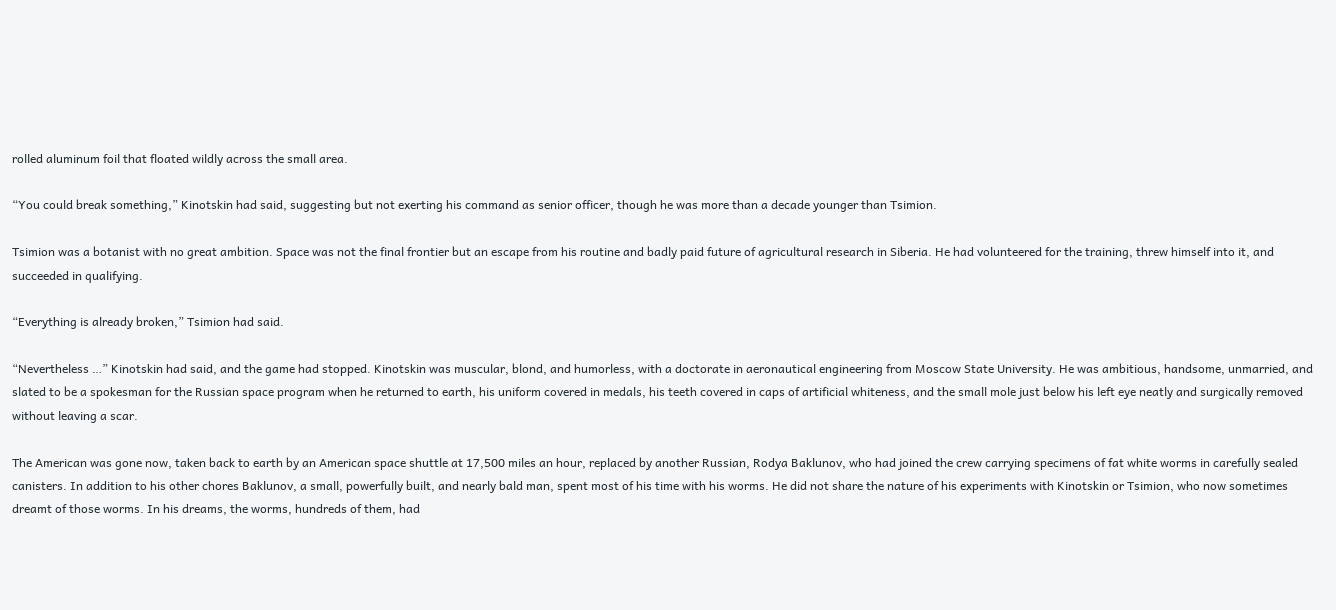rolled aluminum foil that floated wildly across the small area.

“You could break something,” Kinotskin had said, suggesting but not exerting his command as senior officer, though he was more than a decade younger than Tsimion.

Tsimion was a botanist with no great ambition. Space was not the final frontier but an escape from his routine and badly paid future of agricultural research in Siberia. He had volunteered for the training, threw himself into it, and succeeded in qualifying.

“Everything is already broken,” Tsimion had said.

“Nevertheless …” Kinotskin had said, and the game had stopped. Kinotskin was muscular, blond, and humorless, with a doctorate in aeronautical engineering from Moscow State University. He was ambitious, handsome, unmarried, and slated to be a spokesman for the Russian space program when he returned to earth, his uniform covered in medals, his teeth covered in caps of artificial whiteness, and the small mole just below his left eye neatly and surgically removed without leaving a scar.

The American was gone now, taken back to earth by an American space shuttle at 17,500 miles an hour, replaced by another Russian, Rodya Baklunov, who had joined the crew carrying specimens of fat white worms in carefully sealed canisters. In addition to his other chores Baklunov, a small, powerfully built, and nearly bald man, spent most of his time with his worms. He did not share the nature of his experiments with Kinotskin or Tsimion, who now sometimes dreamt of those worms. In his dreams, the worms, hundreds of them, had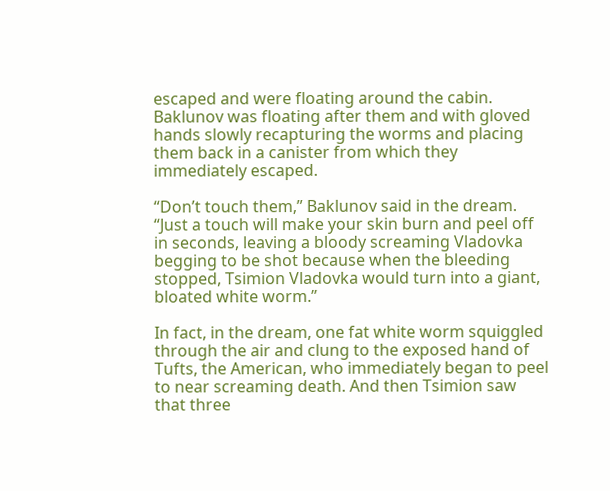escaped and were floating around the cabin. Baklunov was floating after them and with gloved hands slowly recapturing the worms and placing them back in a canister from which they immediately escaped.

“Don’t touch them,” Baklunov said in the dream. “Just a touch will make your skin burn and peel off in seconds, leaving a bloody screaming Vladovka begging to be shot because when the bleeding stopped, Tsimion Vladovka would turn into a giant, bloated white worm.”

In fact, in the dream, one fat white worm squiggled through the air and clung to the exposed hand of Tufts, the American, who immediately began to peel to near screaming death. And then Tsimion saw that three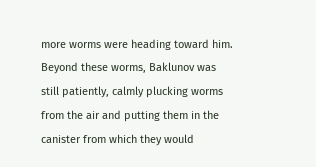more worms were heading toward him. Beyond these worms, Baklunov was still patiently, calmly plucking worms from the air and putting them in the canister from which they would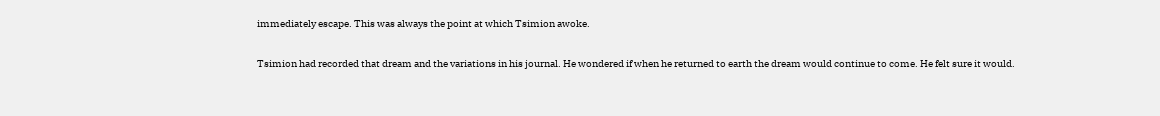immediately escape. This was always the point at which Tsimion awoke.

Tsimion had recorded that dream and the variations in his journal. He wondered if when he returned to earth the dream would continue to come. He felt sure it would.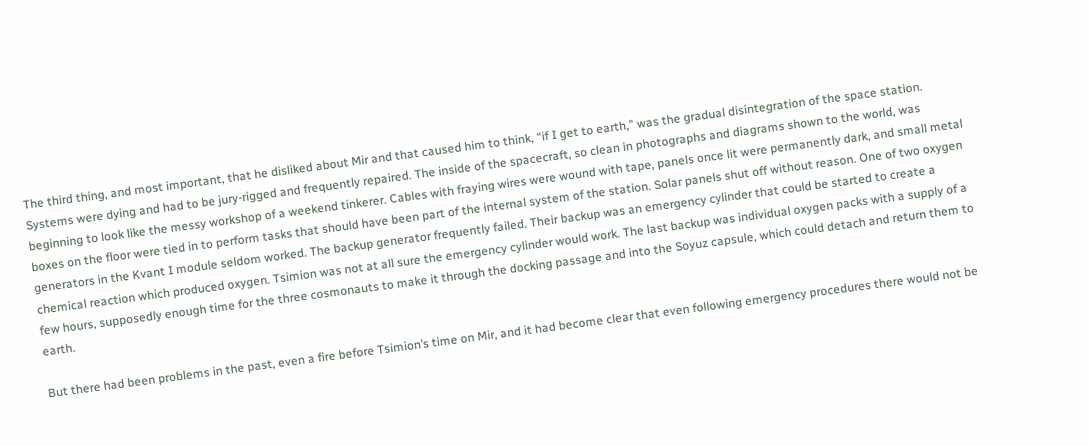The third thing, and most important, that he disliked about Mir and that caused him to think, “if I get to earth,” was the gradual disintegration of the space station. Systems were dying and had to be jury-rigged and frequently repaired. The inside of the spacecraft, so clean in photographs and diagrams shown to the world, was beginning to look like the messy workshop of a weekend tinkerer. Cables with fraying wires were wound with tape, panels once lit were permanently dark, and small metal boxes on the floor were tied in to perform tasks that should have been part of the internal system of the station. Solar panels shut off without reason. One of two oxygen generators in the Kvant I module seldom worked. The backup generator frequently failed. Their backup was an emergency cylinder that could be started to create a chemical reaction which produced oxygen. Tsimion was not at all sure the emergency cylinder would work. The last backup was individual oxygen packs with a supply of a few hours, supposedly enough time for the three cosmonauts to make it through the docking passage and into the Soyuz capsule, which could detach and return them to earth.

But there had been problems in the past, even a fire before Tsimion’s time on Mir, and it had become clear that even following emergency procedures there would not be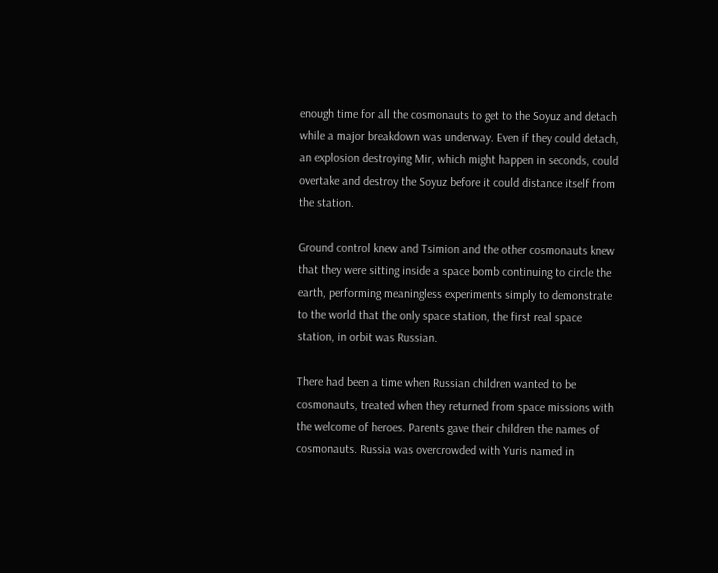enough time for all the cosmonauts to get to the Soyuz and detach while a major breakdown was underway. Even if they could detach, an explosion destroying Mir, which might happen in seconds, could overtake and destroy the Soyuz before it could distance itself from the station.

Ground control knew and Tsimion and the other cosmonauts knew that they were sitting inside a space bomb continuing to circle the earth, performing meaningless experiments simply to demonstrate to the world that the only space station, the first real space station, in orbit was Russian.

There had been a time when Russian children wanted to be cosmonauts, treated when they returned from space missions with the welcome of heroes. Parents gave their children the names of cosmonauts. Russia was overcrowded with Yuris named in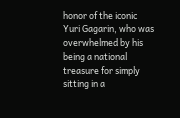honor of the iconic Yuri Gagarin, who was overwhelmed by his being a national treasure for simply sitting in a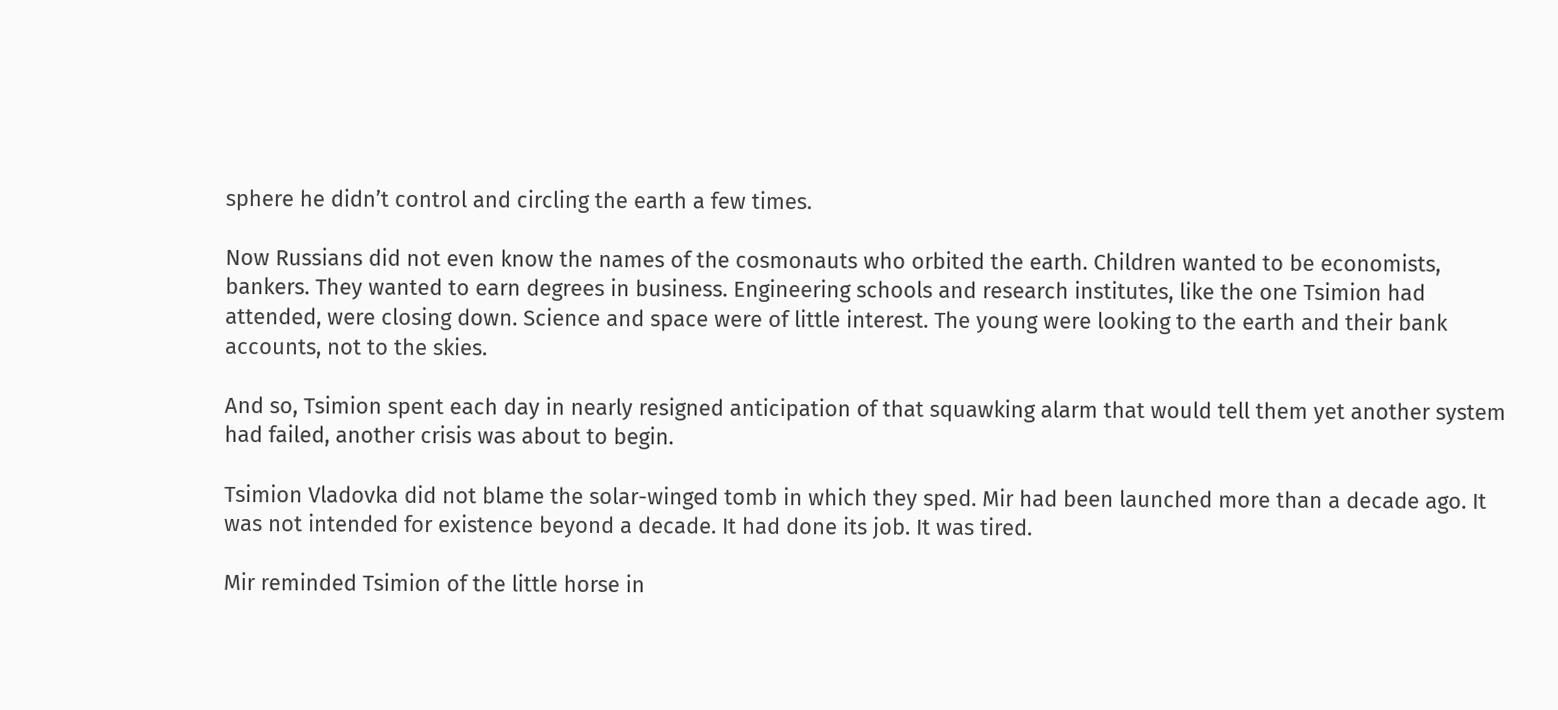sphere he didn’t control and circling the earth a few times.

Now Russians did not even know the names of the cosmonauts who orbited the earth. Children wanted to be economists, bankers. They wanted to earn degrees in business. Engineering schools and research institutes, like the one Tsimion had attended, were closing down. Science and space were of little interest. The young were looking to the earth and their bank accounts, not to the skies.

And so, Tsimion spent each day in nearly resigned anticipation of that squawking alarm that would tell them yet another system had failed, another crisis was about to begin.

Tsimion Vladovka did not blame the solar-winged tomb in which they sped. Mir had been launched more than a decade ago. It was not intended for existence beyond a decade. It had done its job. It was tired.

Mir reminded Tsimion of the little horse in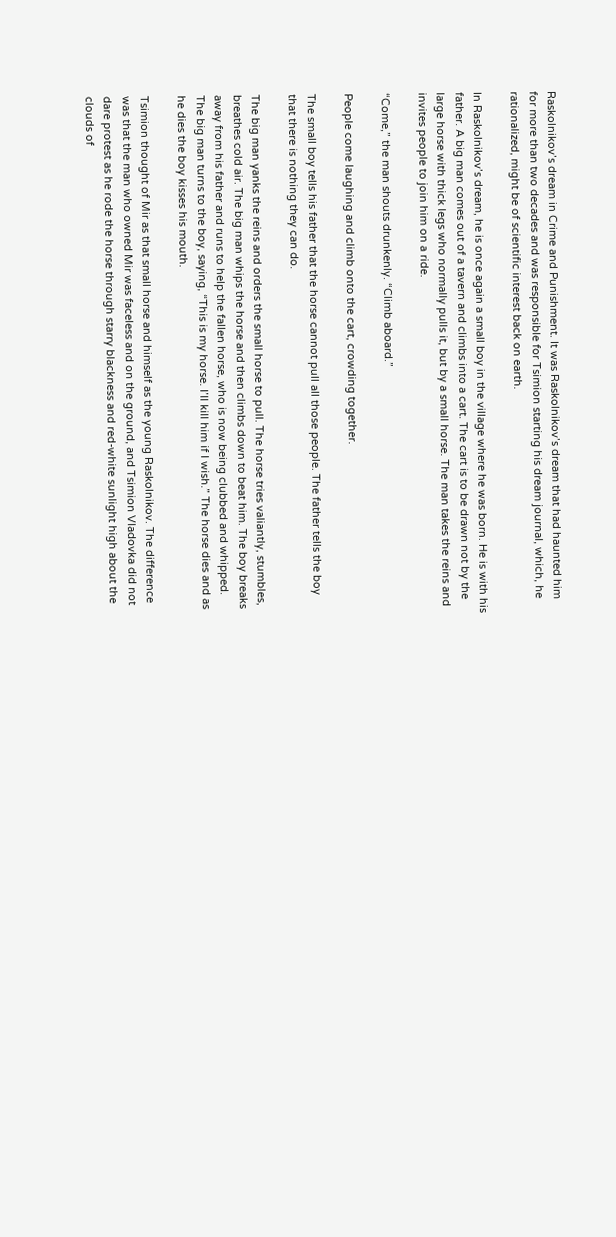Raskolnikov’s dream in Crime and Punishment. It was Raskolnikov’s dream that had haunted him for more than two decades and was responsible for Tsimion starting his dream journal, which, he rationalized, might be of scientific interest back on earth.

In Raskolnikov’s dream, he is once again a small boy in the village where he was born. He is with his father. A big man comes out of a tavern and climbs into a cart. The cart is to be drawn not by the large horse with thick legs who normally pulls it, but by a small horse. The man takes the reins and invites people to join him on a ride.

“Come,” the man shouts drunkenly. “Climb aboard.”

People come laughing and climb onto the cart, crowding together.

The small boy tells his father that the horse cannot pull all those people. The father tells the boy that there is nothing they can do.

The big man yanks the reins and orders the small horse to pull. The horse tries valiantly, stumbles, breathes cold air. The big man whips the horse and then climbs down to beat him. The boy breaks away from his father and runs to help the fallen horse, who is now being clubbed and whipped. The big man turns to the boy, saying, “This is my horse. I’ll kill him if I wish.” The horse dies and as he dies the boy kisses his mouth.

Tsimion thought of Mir as that small horse and himself as the young Raskolnikov. The difference was that the man who owned Mir was faceless and on the ground, and Tsimion Vladovka did not dare protest as he rode the horse through starry blackness and red-white sunlight high about the clouds of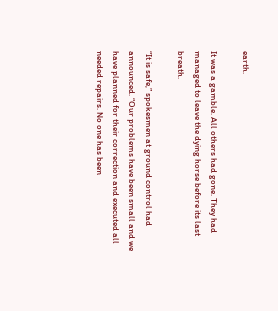earth.

It was a gamble. All others had gone. They had managed to leave the dying horse before its last breath.

“It is safe,” spokesmen at ground control had announced. “Our problems have been small and we have planned for their correction and executed all needed repairs. No one has been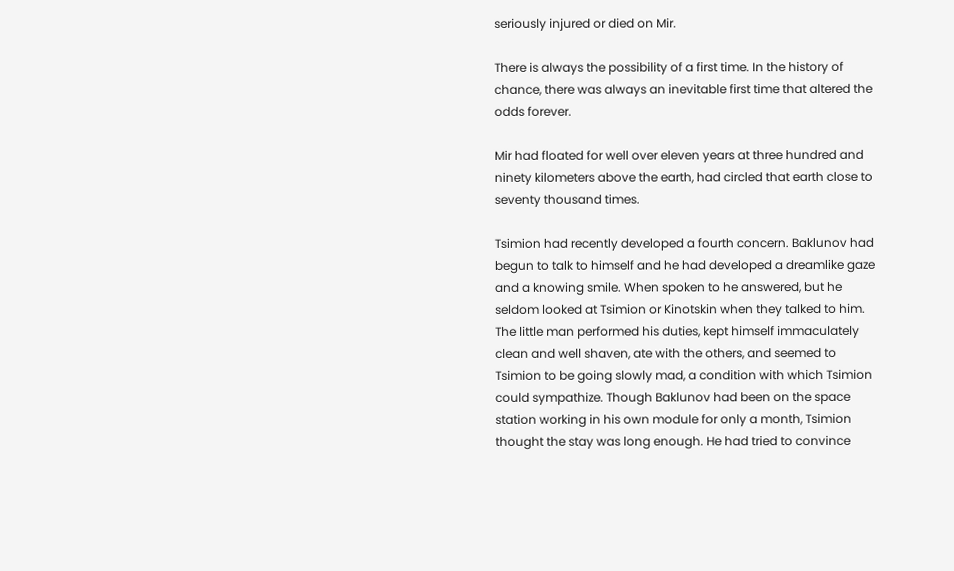seriously injured or died on Mir.

There is always the possibility of a first time. In the history of chance, there was always an inevitable first time that altered the odds forever.

Mir had floated for well over eleven years at three hundred and ninety kilometers above the earth, had circled that earth close to seventy thousand times.

Tsimion had recently developed a fourth concern. Baklunov had begun to talk to himself and he had developed a dreamlike gaze and a knowing smile. When spoken to he answered, but he seldom looked at Tsimion or Kinotskin when they talked to him. The little man performed his duties, kept himself immaculately clean and well shaven, ate with the others, and seemed to Tsimion to be going slowly mad, a condition with which Tsimion could sympathize. Though Baklunov had been on the space station working in his own module for only a month, Tsimion thought the stay was long enough. He had tried to convince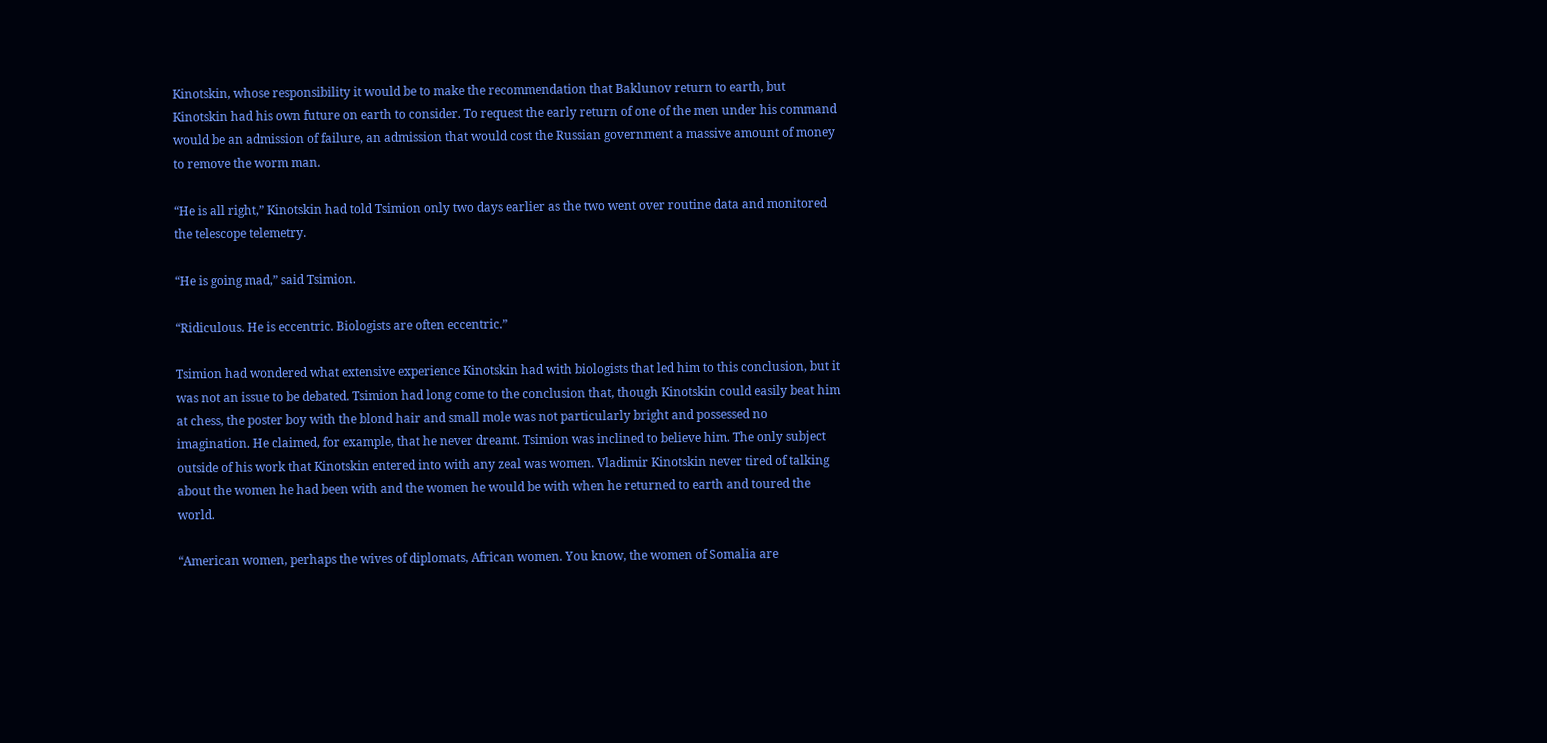Kinotskin, whose responsibility it would be to make the recommendation that Baklunov return to earth, but Kinotskin had his own future on earth to consider. To request the early return of one of the men under his command would be an admission of failure, an admission that would cost the Russian government a massive amount of money to remove the worm man.

“He is all right,” Kinotskin had told Tsimion only two days earlier as the two went over routine data and monitored the telescope telemetry.

“He is going mad,” said Tsimion.

“Ridiculous. He is eccentric. Biologists are often eccentric.”

Tsimion had wondered what extensive experience Kinotskin had with biologists that led him to this conclusion, but it was not an issue to be debated. Tsimion had long come to the conclusion that, though Kinotskin could easily beat him at chess, the poster boy with the blond hair and small mole was not particularly bright and possessed no imagination. He claimed, for example, that he never dreamt. Tsimion was inclined to believe him. The only subject outside of his work that Kinotskin entered into with any zeal was women. Vladimir Kinotskin never tired of talking about the women he had been with and the women he would be with when he returned to earth and toured the world.

“American women, perhaps the wives of diplomats, African women. You know, the women of Somalia are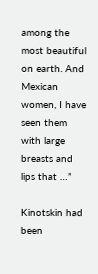among the most beautiful on earth. And Mexican women, I have seen them with large breasts and lips that …”

Kinotskin had been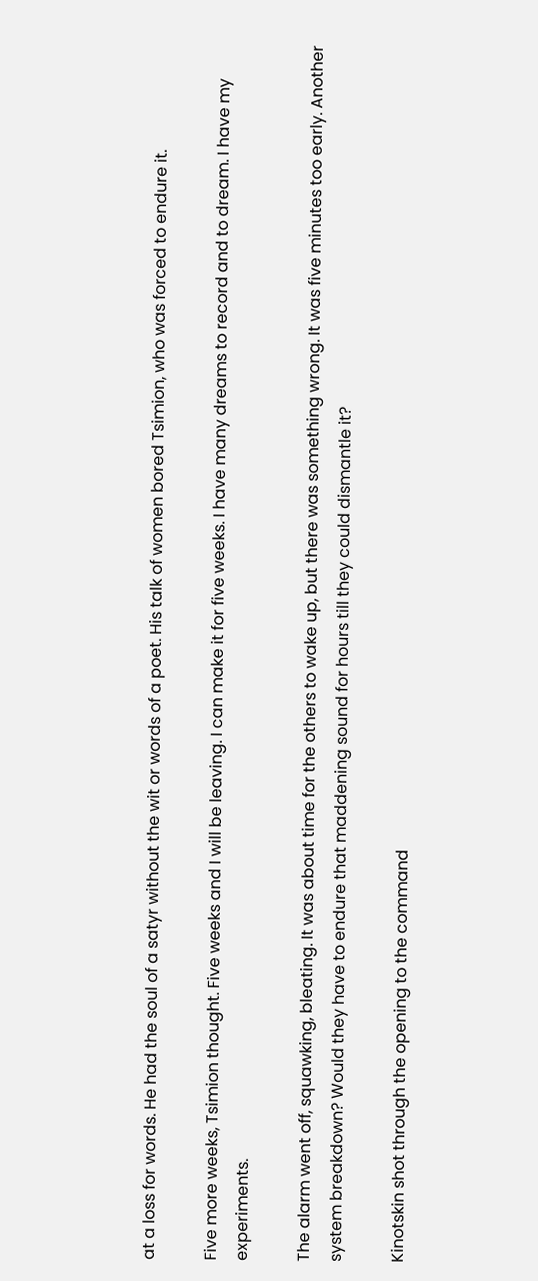at a loss for words. He had the soul of a satyr without the wit or words of a poet. His talk of women bored Tsimion, who was forced to endure it.

Five more weeks, Tsimion thought. Five weeks and I will be leaving. I can make it for five weeks. I have many dreams to record and to dream. I have my experiments.

The alarm went off, squawking, bleating. It was about time for the others to wake up, but there was something wrong. It was five minutes too early. Another system breakdown? Would they have to endure that maddening sound for hours till they could dismantle it?

Kinotskin shot through the opening to the command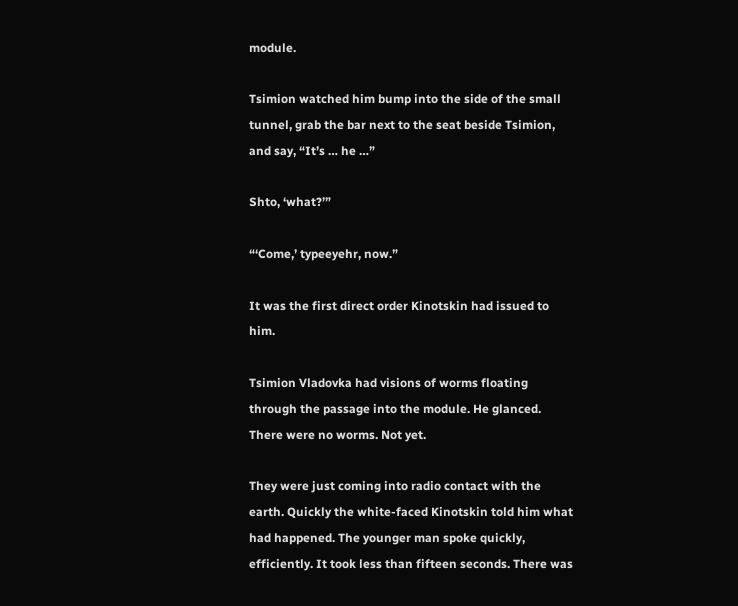module.

Tsimion watched him bump into the side of the small tunnel, grab the bar next to the seat beside Tsimion, and say, “It’s … he …”

Shto, ‘what?’”

“‘Come,’ typeeyehr, now.”

It was the first direct order Kinotskin had issued to him.

Tsimion Vladovka had visions of worms floating through the passage into the module. He glanced. There were no worms. Not yet.

They were just coming into radio contact with the earth. Quickly the white-faced Kinotskin told him what had happened. The younger man spoke quickly, efficiently. It took less than fifteen seconds. There was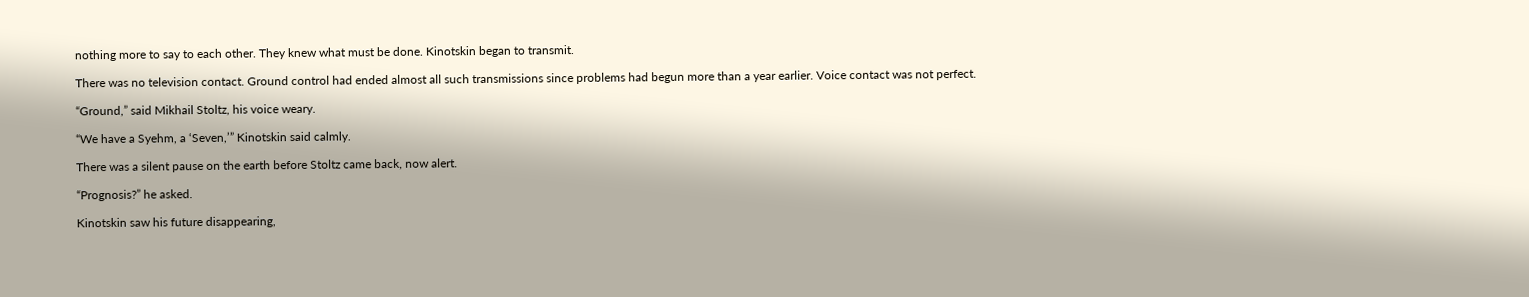nothing more to say to each other. They knew what must be done. Kinotskin began to transmit.

There was no television contact. Ground control had ended almost all such transmissions since problems had begun more than a year earlier. Voice contact was not perfect.

“Ground,” said Mikhail Stoltz, his voice weary.

“We have a Syehm, a ‘Seven,’” Kinotskin said calmly.

There was a silent pause on the earth before Stoltz came back, now alert.

“Prognosis?” he asked.

Kinotskin saw his future disappearing,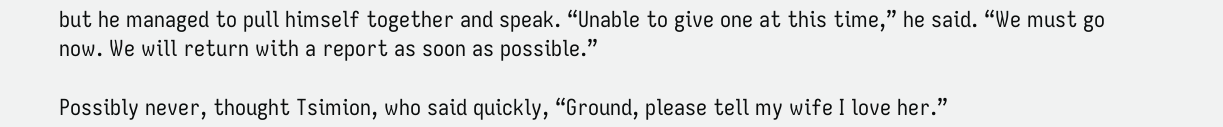but he managed to pull himself together and speak. “Unable to give one at this time,” he said. “We must go now. We will return with a report as soon as possible.”

Possibly never, thought Tsimion, who said quickly, “Ground, please tell my wife I love her.”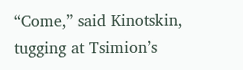“Come,” said Kinotskin, tugging at Tsimion’s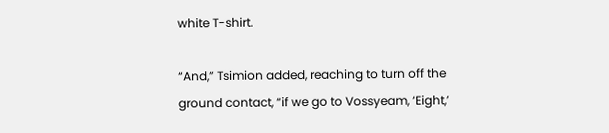white T-shirt.

“And,” Tsimion added, reaching to turn off the ground contact, “if we go to Vossyeam, ‘Eight,’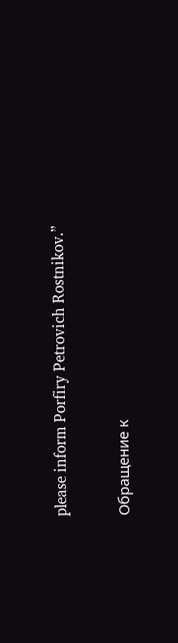please inform Porfiry Petrovich Rostnikov.”


Обращение к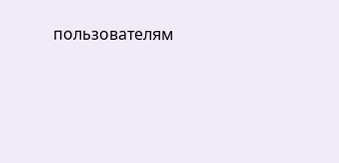пользователям